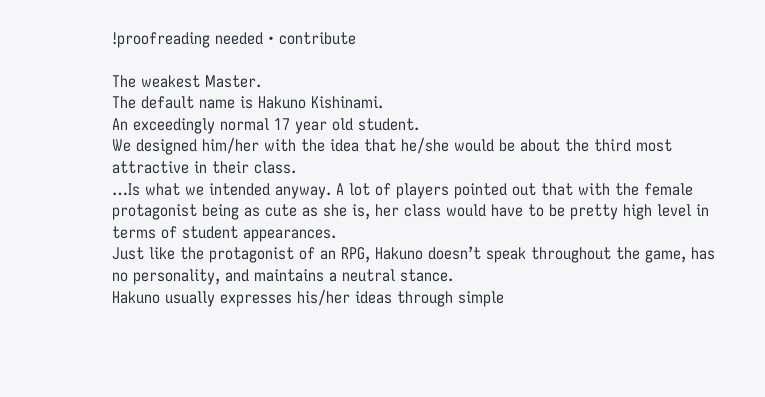!proofreading needed・contribute

The weakest Master.
The default name is Hakuno Kishinami.
An exceedingly normal 17 year old student.
We designed him/her with the idea that he/she would be about the third most attractive in their class.
…Is what we intended anyway. A lot of players pointed out that with the female protagonist being as cute as she is, her class would have to be pretty high level in terms of student appearances.
Just like the protagonist of an RPG, Hakuno doesn’t speak throughout the game, has no personality, and maintains a neutral stance.
Hakuno usually expresses his/her ideas through simple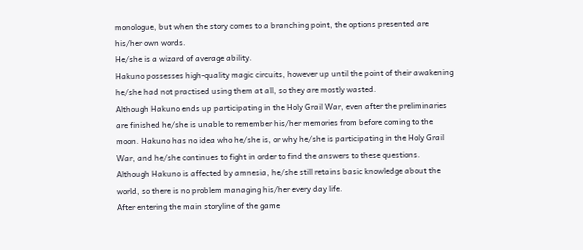monologue, but when the story comes to a branching point, the options presented are his/her own words.
He/she is a wizard of average ability.
Hakuno possesses high-quality magic circuits, however up until the point of their awakening he/she had not practised using them at all, so they are mostly wasted.
Although Hakuno ends up participating in the Holy Grail War, even after the preliminaries are finished he/she is unable to remember his/her memories from before coming to the moon. Hakuno has no idea who he/she is, or why he/she is participating in the Holy Grail War, and he/she continues to fight in order to find the answers to these questions.
Although Hakuno is affected by amnesia, he/she still retains basic knowledge about the world, so there is no problem managing his/her every day life.
After entering the main storyline of the game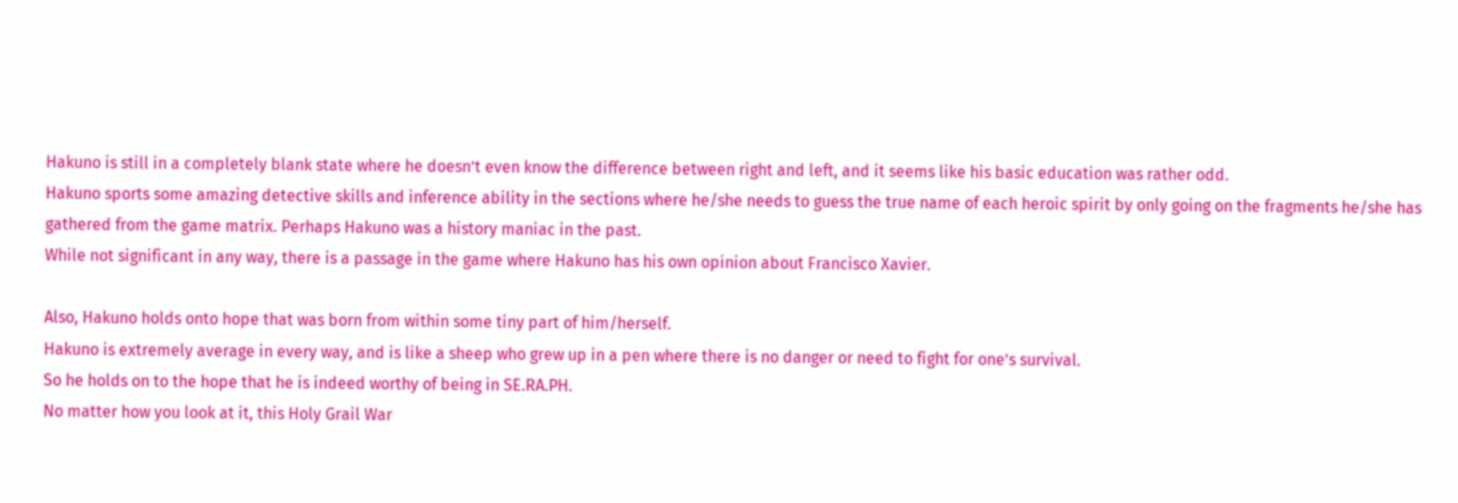Hakuno is still in a completely blank state where he doesn’t even know the difference between right and left, and it seems like his basic education was rather odd.
Hakuno sports some amazing detective skills and inference ability in the sections where he/she needs to guess the true name of each heroic spirit by only going on the fragments he/she has gathered from the game matrix. Perhaps Hakuno was a history maniac in the past.
While not significant in any way, there is a passage in the game where Hakuno has his own opinion about Francisco Xavier.

Also, Hakuno holds onto hope that was born from within some tiny part of him/herself.
Hakuno is extremely average in every way, and is like a sheep who grew up in a pen where there is no danger or need to fight for one’s survival.
So he holds on to the hope that he is indeed worthy of being in SE.RA.PH.
No matter how you look at it, this Holy Grail War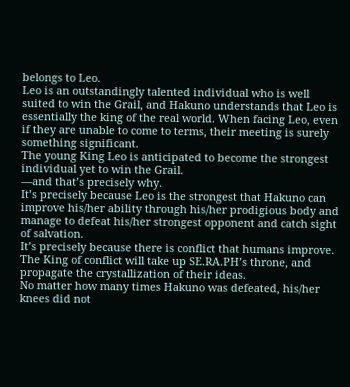belongs to Leo.
Leo is an outstandingly talented individual who is well suited to win the Grail, and Hakuno understands that Leo is essentially the king of the real world. When facing Leo, even if they are unable to come to terms, their meeting is surely something significant.
The young King Leo is anticipated to become the strongest individual yet to win the Grail.
—and that’s precisely why.
It’s precisely because Leo is the strongest that Hakuno can improve his/her ability through his/her prodigious body and manage to defeat his/her strongest opponent and catch sight of salvation.
It’s precisely because there is conflict that humans improve.
The King of conflict will take up SE.RA.PH’s throne, and propagate the crystallization of their ideas.
No matter how many times Hakuno was defeated, his/her knees did not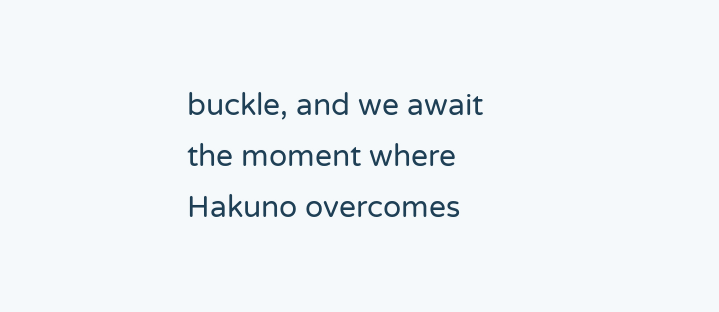buckle, and we await the moment where Hakuno overcomes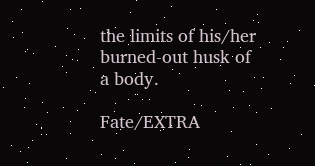the limits of his/her burned-out husk of a body.

Fate/EXTRA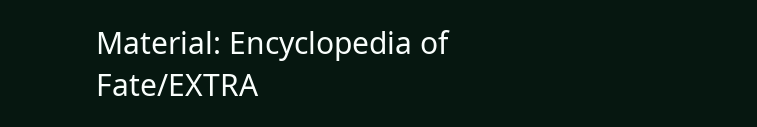Material: Encyclopedia of Fate/EXTRA